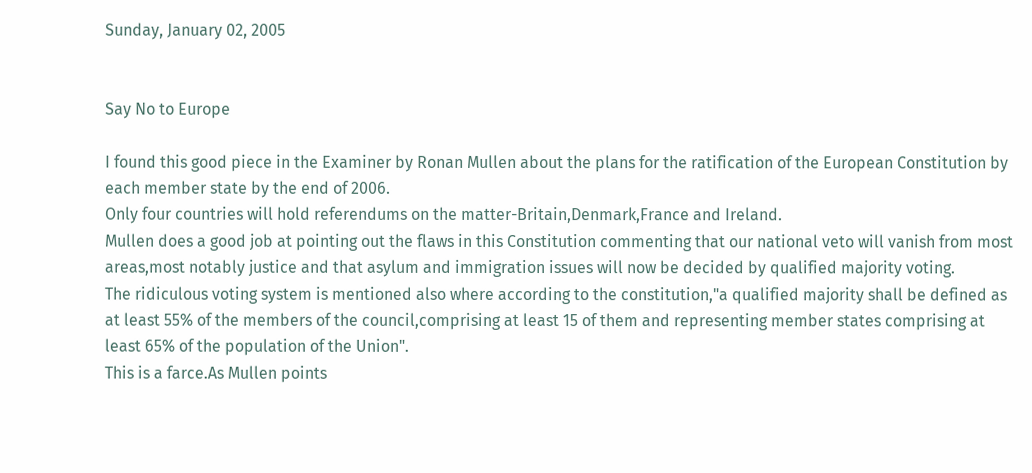Sunday, January 02, 2005


Say No to Europe

I found this good piece in the Examiner by Ronan Mullen about the plans for the ratification of the European Constitution by each member state by the end of 2006.
Only four countries will hold referendums on the matter-Britain,Denmark,France and Ireland.
Mullen does a good job at pointing out the flaws in this Constitution commenting that our national veto will vanish from most areas,most notably justice and that asylum and immigration issues will now be decided by qualified majority voting.
The ridiculous voting system is mentioned also where according to the constitution,"a qualified majority shall be defined as at least 55% of the members of the council,comprising at least 15 of them and representing member states comprising at least 65% of the population of the Union".
This is a farce.As Mullen points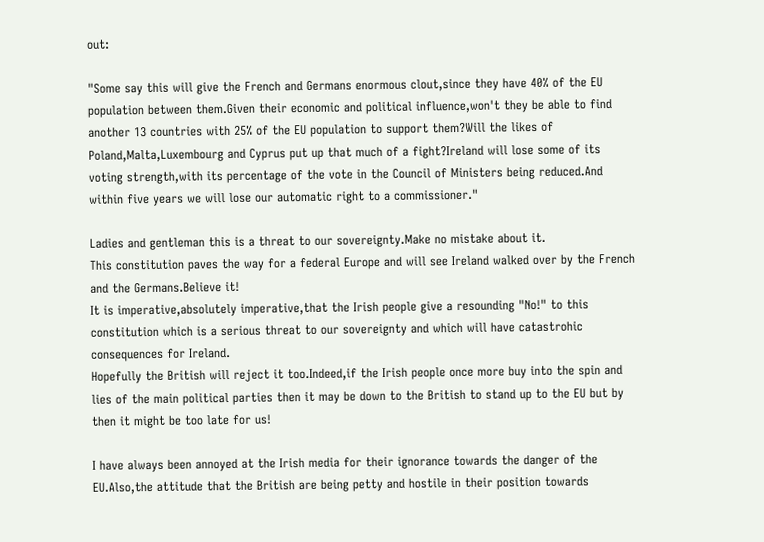out:

"Some say this will give the French and Germans enormous clout,since they have 40% of the EU population between them.Given their economic and political influence,won't they be able to find another 13 countries with 25% of the EU population to support them?Will the likes of Poland,Malta,Luxembourg and Cyprus put up that much of a fight?Ireland will lose some of its voting strength,with its percentage of the vote in the Council of Ministers being reduced.And within five years we will lose our automatic right to a commissioner."

Ladies and gentleman this is a threat to our sovereignty.Make no mistake about it.
This constitution paves the way for a federal Europe and will see Ireland walked over by the French and the Germans.Believe it!
It is imperative,absolutely imperative,that the Irish people give a resounding "No!" to this constitution which is a serious threat to our sovereignty and which will have catastrohic consequences for Ireland.
Hopefully the British will reject it too.Indeed,if the Irish people once more buy into the spin and lies of the main political parties then it may be down to the British to stand up to the EU but by then it might be too late for us!

I have always been annoyed at the Irish media for their ignorance towards the danger of the EU.Also,the attitude that the British are being petty and hostile in their position towards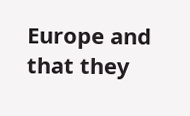Europe and that they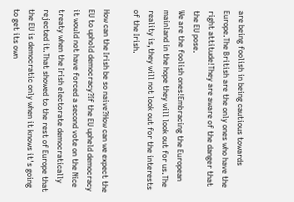are being foolish in being cautious towards Europe.The British are the only ones who have the right attitude!They are aware of the danger that the EU pose.
We are the foolish ones!Embracing the European mainland in the hope they will look out for us.The reality is,they will not look out for the interests of the Irish.

How can the Irish be so naive?How can we expect the EU to uphold democracy?If the EU upheld democracy it would not have forced a second vote on the Nice treaty when the Irish electorate democratically rejected it.That showed to the rest of Europe that the EU is democratic only when it knows it's going to get its own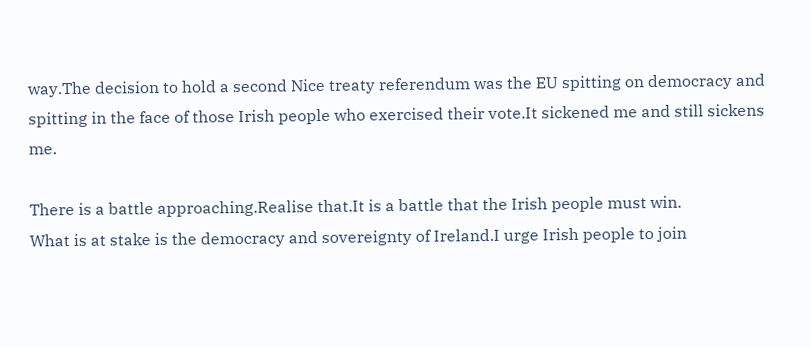way.The decision to hold a second Nice treaty referendum was the EU spitting on democracy and spitting in the face of those Irish people who exercised their vote.It sickened me and still sickens me.

There is a battle approaching.Realise that.It is a battle that the Irish people must win.
What is at stake is the democracy and sovereignty of Ireland.I urge Irish people to join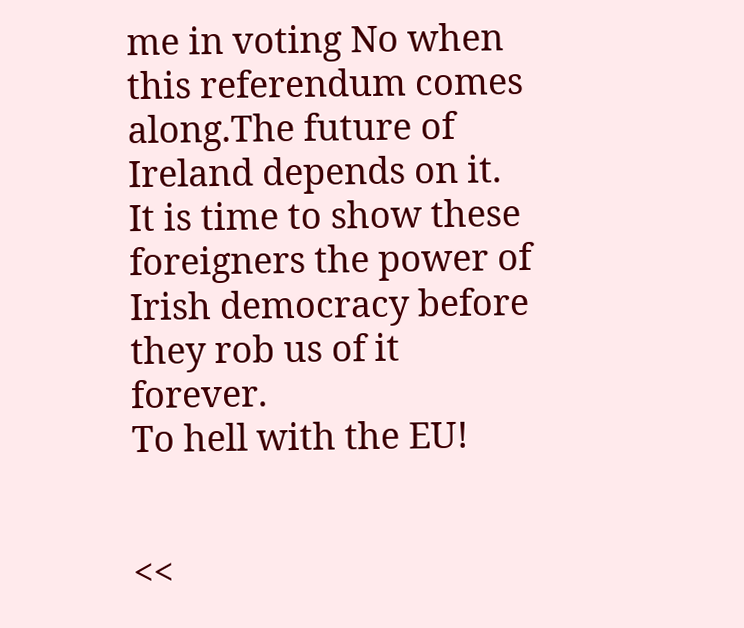me in voting No when this referendum comes along.The future of Ireland depends on it.
It is time to show these foreigners the power of Irish democracy before they rob us of it forever.
To hell with the EU!


<<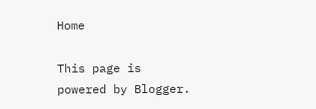Home

This page is powered by Blogger.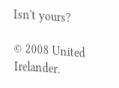Isn't yours?

© 2008 United Irelander.